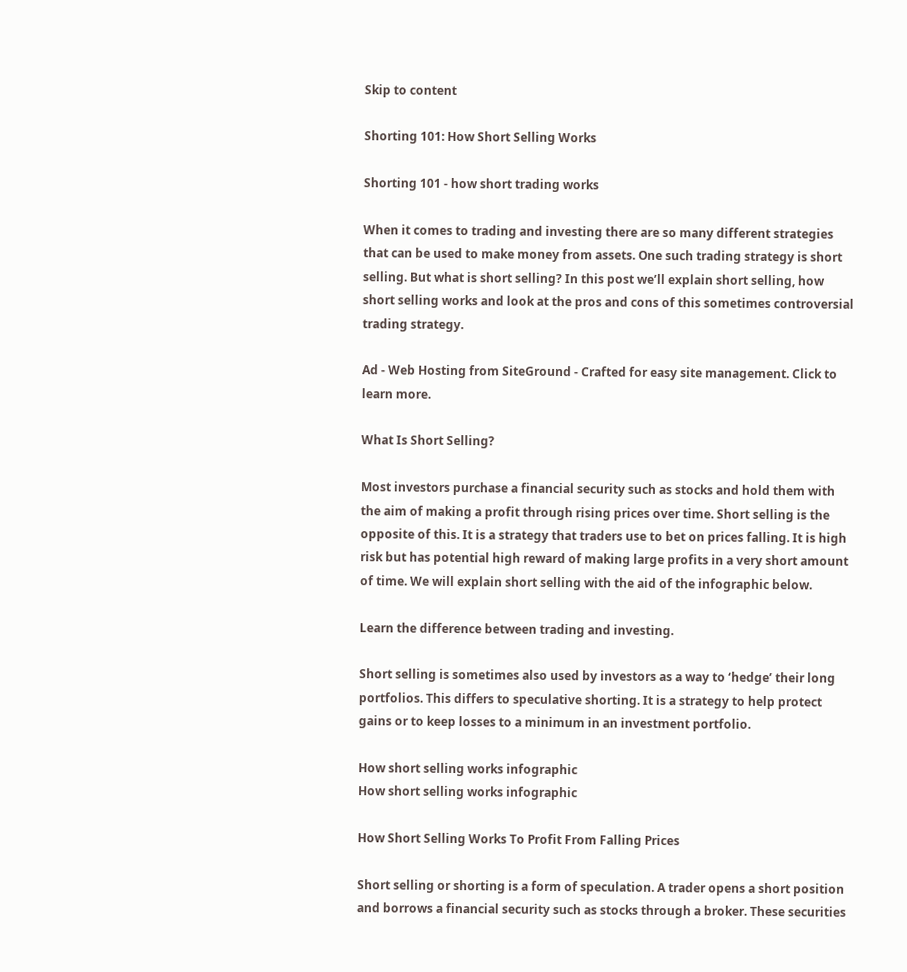Skip to content

Shorting 101: How Short Selling Works

Shorting 101 - how short trading works

When it comes to trading and investing there are so many different strategies that can be used to make money from assets. One such trading strategy is short selling. But what is short selling? In this post we’ll explain short selling, how short selling works and look at the pros and cons of this sometimes controversial trading strategy.

Ad - Web Hosting from SiteGround - Crafted for easy site management. Click to learn more.

What Is Short Selling?

Most investors purchase a financial security such as stocks and hold them with the aim of making a profit through rising prices over time. Short selling is the opposite of this. It is a strategy that traders use to bet on prices falling. It is high risk but has potential high reward of making large profits in a very short amount of time. We will explain short selling with the aid of the infographic below.

Learn the difference between trading and investing.

Short selling is sometimes also used by investors as a way to ‘hedge’ their long portfolios. This differs to speculative shorting. It is a strategy to help protect gains or to keep losses to a minimum in an investment portfolio.

How short selling works infographic
How short selling works infographic

How Short Selling Works To Profit From Falling Prices

Short selling or shorting is a form of speculation. A trader opens a short position and borrows a financial security such as stocks through a broker. These securities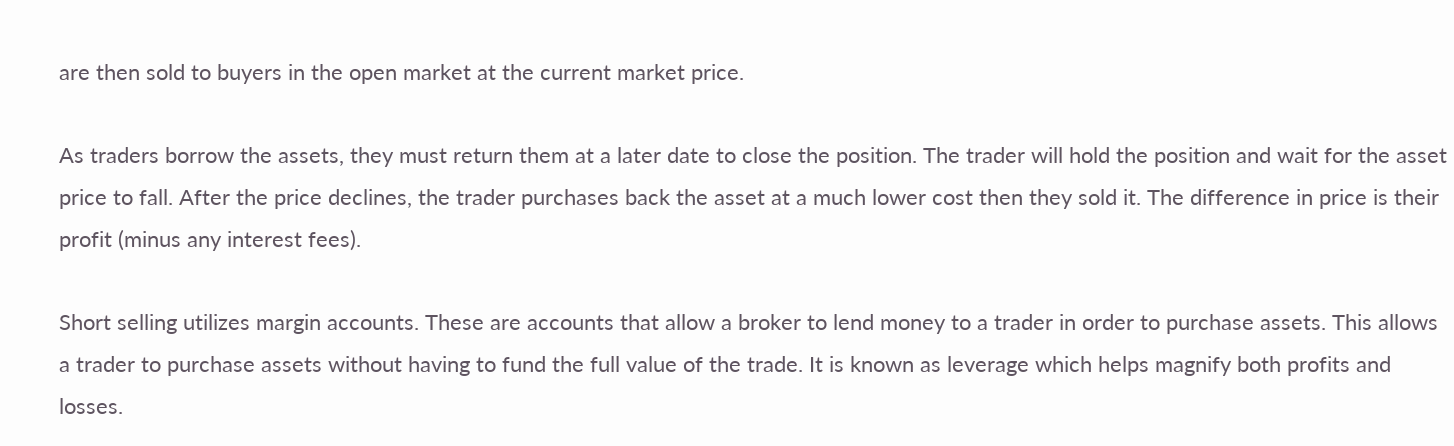are then sold to buyers in the open market at the current market price.

As traders borrow the assets, they must return them at a later date to close the position. The trader will hold the position and wait for the asset price to fall. After the price declines, the trader purchases back the asset at a much lower cost then they sold it. The difference in price is their profit (minus any interest fees).

Short selling utilizes margin accounts. These are accounts that allow a broker to lend money to a trader in order to purchase assets. This allows a trader to purchase assets without having to fund the full value of the trade. It is known as leverage which helps magnify both profits and losses.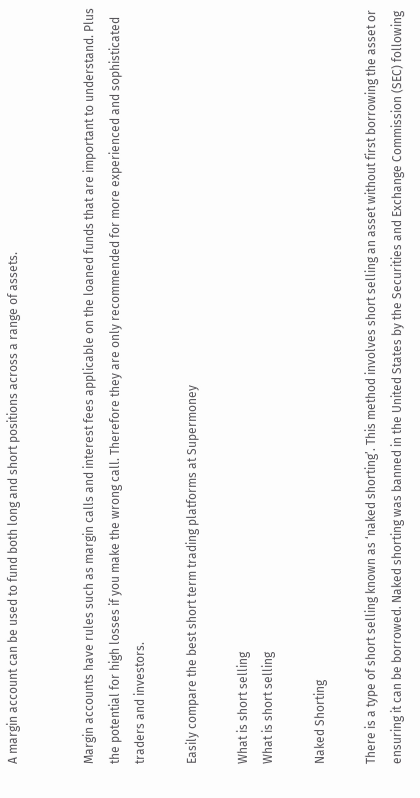A margin account can be used to fund both long and short positions across a range of assets.


Margin accounts have rules such as margin calls and interest fees applicable on the loaned funds that are important to understand. Plus the potential for high losses if you make the wrong call. Therefore they are only recommended for more experienced and sophisticated traders and investors.

Easily compare the best short term trading platforms at Supermoney

What is short selling
What is short selling

Naked Shorting

There is a type of short selling known as ‘naked shorting’. This method involves short selling an asset without first borrowing the asset or ensuring it can be borrowed. Naked shorting was banned in the United States by the Securities and Exchange Commission (SEC) following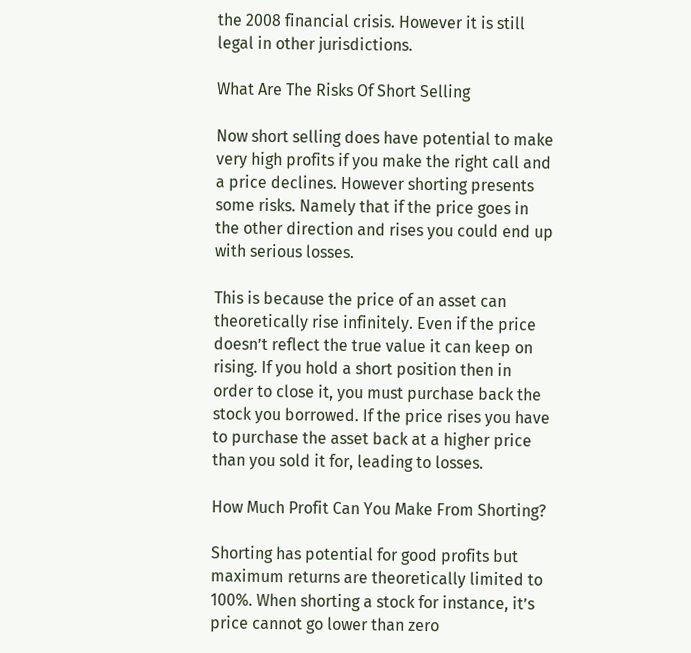the 2008 financial crisis. However it is still legal in other jurisdictions.

What Are The Risks Of Short Selling

Now short selling does have potential to make very high profits if you make the right call and a price declines. However shorting presents some risks. Namely that if the price goes in the other direction and rises you could end up with serious losses.

This is because the price of an asset can theoretically rise infinitely. Even if the price doesn’t reflect the true value it can keep on rising. If you hold a short position then in order to close it, you must purchase back the stock you borrowed. If the price rises you have to purchase the asset back at a higher price than you sold it for, leading to losses.

How Much Profit Can You Make From Shorting?

Shorting has potential for good profits but maximum returns are theoretically limited to 100%. When shorting a stock for instance, it’s price cannot go lower than zero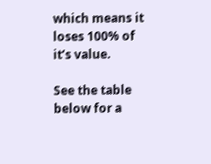which means it loses 100% of it’s value.

See the table below for a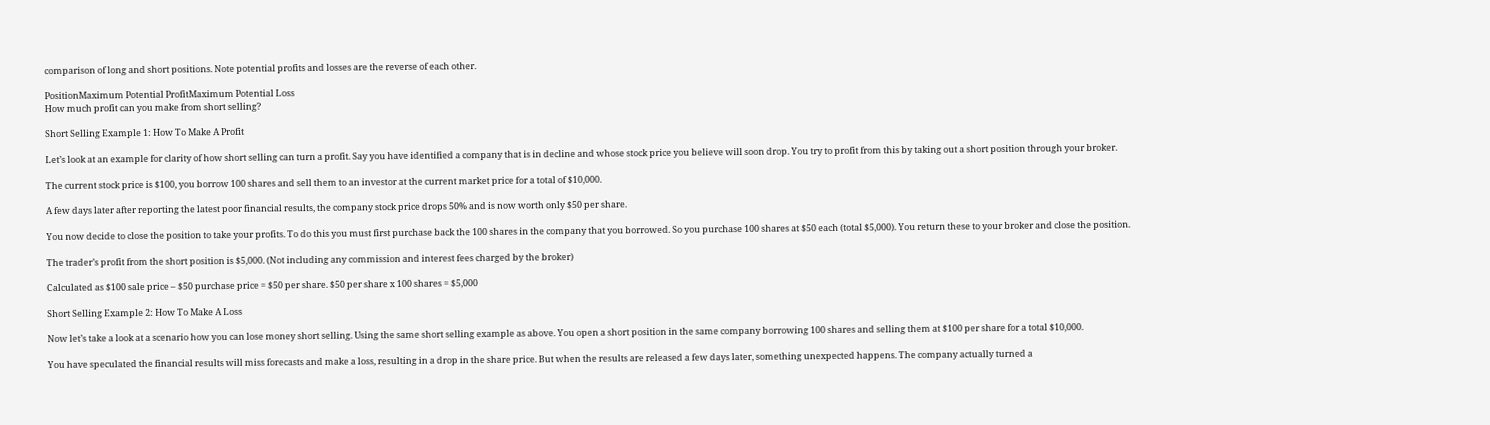comparison of long and short positions. Note potential profits and losses are the reverse of each other.

PositionMaximum Potential ProfitMaximum Potential Loss
How much profit can you make from short selling?

Short Selling Example 1: How To Make A Profit

Let’s look at an example for clarity of how short selling can turn a profit. Say you have identified a company that is in decline and whose stock price you believe will soon drop. You try to profit from this by taking out a short position through your broker.

The current stock price is $100, you borrow 100 shares and sell them to an investor at the current market price for a total of $10,000.

A few days later after reporting the latest poor financial results, the company stock price drops 50% and is now worth only $50 per share.

You now decide to close the position to take your profits. To do this you must first purchase back the 100 shares in the company that you borrowed. So you purchase 100 shares at $50 each (total $5,000). You return these to your broker and close the position.

The trader’s profit from the short position is $5,000. (Not including any commission and interest fees charged by the broker)

Calculated as $100 sale price – $50 purchase price = $50 per share. $50 per share x 100 shares = $5,000

Short Selling Example 2: How To Make A Loss

Now let’s take a look at a scenario how you can lose money short selling. Using the same short selling example as above. You open a short position in the same company borrowing 100 shares and selling them at $100 per share for a total $10,000.

You have speculated the financial results will miss forecasts and make a loss, resulting in a drop in the share price. But when the results are released a few days later, something unexpected happens. The company actually turned a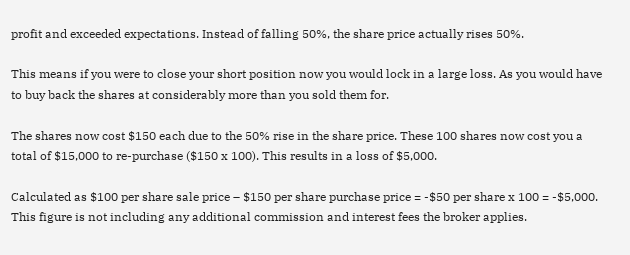profit and exceeded expectations. Instead of falling 50%, the share price actually rises 50%.

This means if you were to close your short position now you would lock in a large loss. As you would have to buy back the shares at considerably more than you sold them for.

The shares now cost $150 each due to the 50% rise in the share price. These 100 shares now cost you a total of $15,000 to re-purchase ($150 x 100). This results in a loss of $5,000.

Calculated as $100 per share sale price – $150 per share purchase price = -$50 per share x 100 = -$5,000. This figure is not including any additional commission and interest fees the broker applies.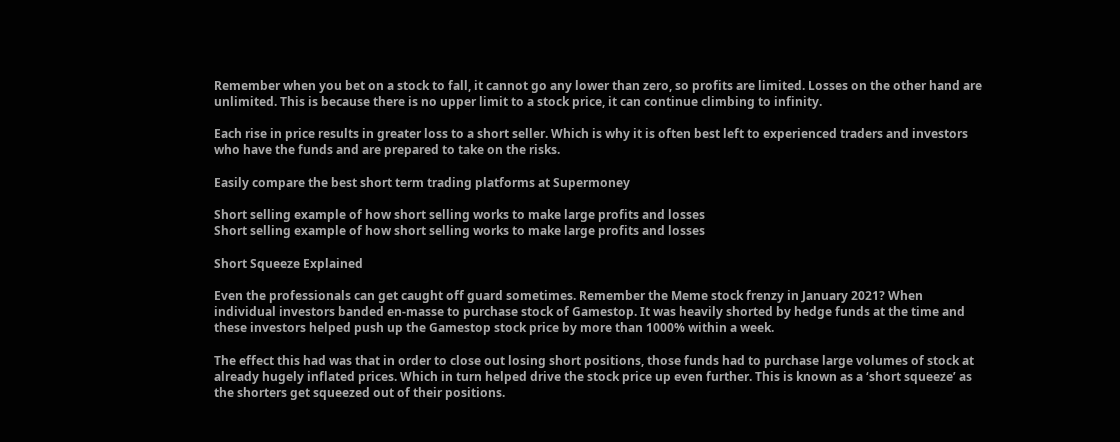Remember when you bet on a stock to fall, it cannot go any lower than zero, so profits are limited. Losses on the other hand are unlimited. This is because there is no upper limit to a stock price, it can continue climbing to infinity.

Each rise in price results in greater loss to a short seller. Which is why it is often best left to experienced traders and investors who have the funds and are prepared to take on the risks.

Easily compare the best short term trading platforms at Supermoney

Short selling example of how short selling works to make large profits and losses
Short selling example of how short selling works to make large profits and losses

Short Squeeze Explained

Even the professionals can get caught off guard sometimes. Remember the Meme stock frenzy in January 2021? When individual investors banded en-masse to purchase stock of Gamestop. It was heavily shorted by hedge funds at the time and these investors helped push up the Gamestop stock price by more than 1000% within a week.

The effect this had was that in order to close out losing short positions, those funds had to purchase large volumes of stock at already hugely inflated prices. Which in turn helped drive the stock price up even further. This is known as a ‘short squeeze’ as the shorters get squeezed out of their positions.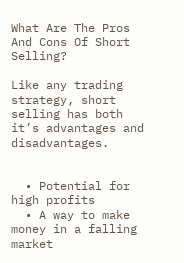What Are The Pros And Cons Of Short Selling?

Like any trading strategy, short selling has both it’s advantages and disadvantages.


  • Potential for high profits
  • A way to make money in a falling market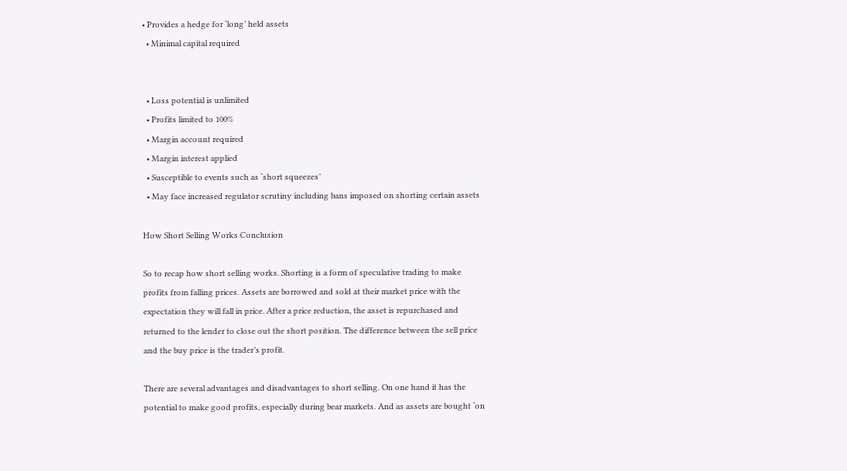• Provides a hedge for ‘long’ held assets
  • Minimal capital required


  • Loss potential is unlimited
  • Profits limited to 100%
  • Margin account required
  • Margin interest applied
  • Susceptible to events such as ‘short squeezes’
  • May face increased regulator scrutiny including bans imposed on shorting certain assets

How Short Selling Works Conclusion

So to recap how short selling works. Shorting is a form of speculative trading to make profits from falling prices. Assets are borrowed and sold at their market price with the expectation they will fall in price. After a price reduction, the asset is repurchased and returned to the lender to close out the short position. The difference between the sell price and the buy price is the trader’s profit.

There are several advantages and disadvantages to short selling. On one hand it has the potential to make good profits, especially during bear markets. And as assets are bought ‘on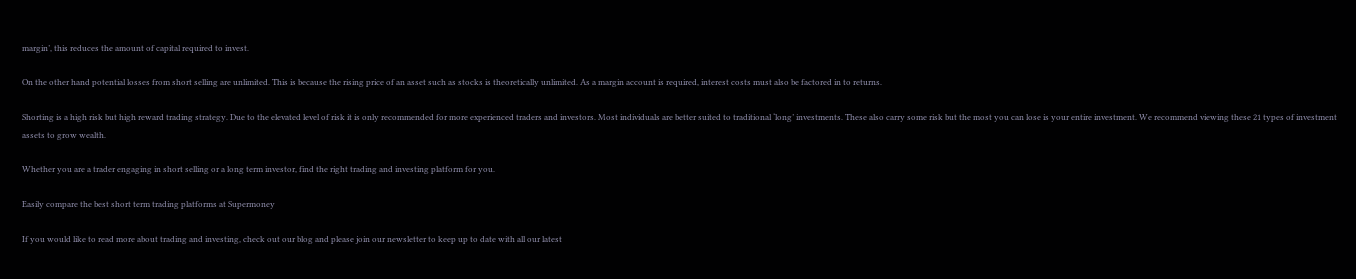margin’, this reduces the amount of capital required to invest.

On the other hand potential losses from short selling are unlimited. This is because the rising price of an asset such as stocks is theoretically unlimited. As a margin account is required, interest costs must also be factored in to returns.

Shorting is a high risk but high reward trading strategy. Due to the elevated level of risk it is only recommended for more experienced traders and investors. Most individuals are better suited to traditional ‘long’ investments. These also carry some risk but the most you can lose is your entire investment. We recommend viewing these 21 types of investment assets to grow wealth.

Whether you are a trader engaging in short selling or a long term investor, find the right trading and investing platform for you.

Easily compare the best short term trading platforms at Supermoney

If you would like to read more about trading and investing, check out our blog and please join our newsletter to keep up to date with all our latest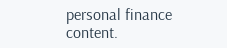personal finance content.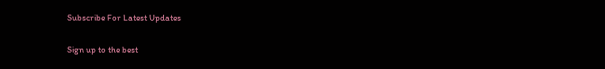Subscribe For Latest Updates

Sign up to the best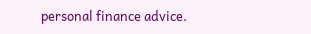personal finance advice.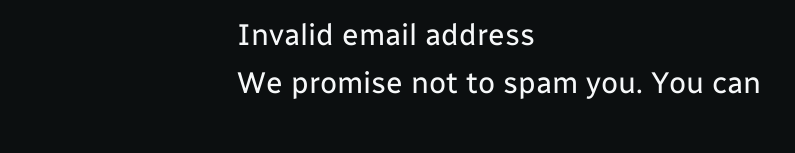Invalid email address
We promise not to spam you. You can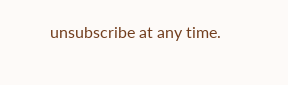unsubscribe at any time.